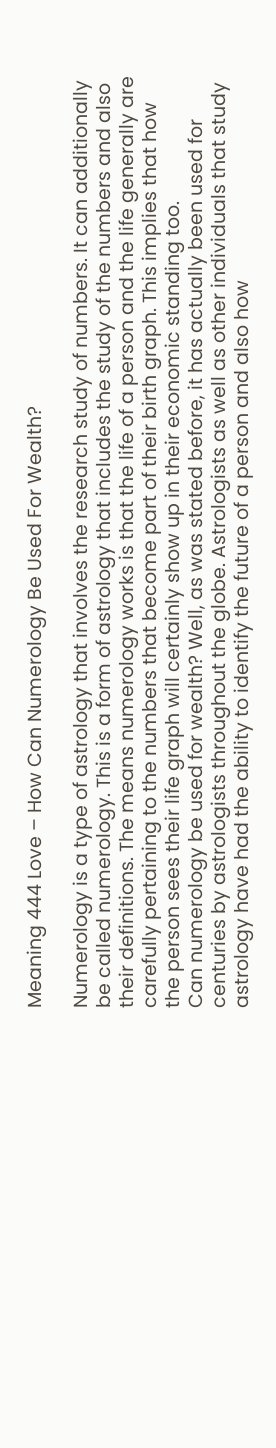Meaning 444 Love – How Can Numerology Be Used For Wealth?

Numerology is a type of astrology that involves the research study of numbers. It can additionally be called numerology. This is a form of astrology that includes the study of the numbers and also their definitions. The means numerology works is that the life of a person and the life generally are carefully pertaining to the numbers that become part of their birth graph. This implies that how the person sees their life graph will certainly show up in their economic standing too.
Can numerology be used for wealth? Well, as was stated before, it has actually been used for centuries by astrologists throughout the globe. Astrologists as well as other individuals that study astrology have had the ability to identify the future of a person and also how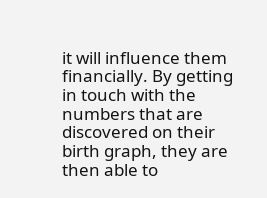it will influence them financially. By getting in touch with the numbers that are discovered on their birth graph, they are then able to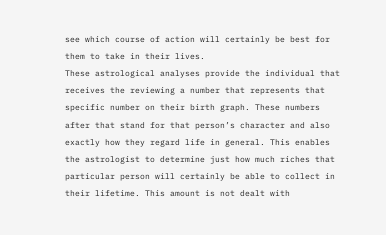see which course of action will certainly be best for them to take in their lives.
These astrological analyses provide the individual that receives the reviewing a number that represents that specific number on their birth graph. These numbers after that stand for that person’s character and also exactly how they regard life in general. This enables the astrologist to determine just how much riches that particular person will certainly be able to collect in their lifetime. This amount is not dealt with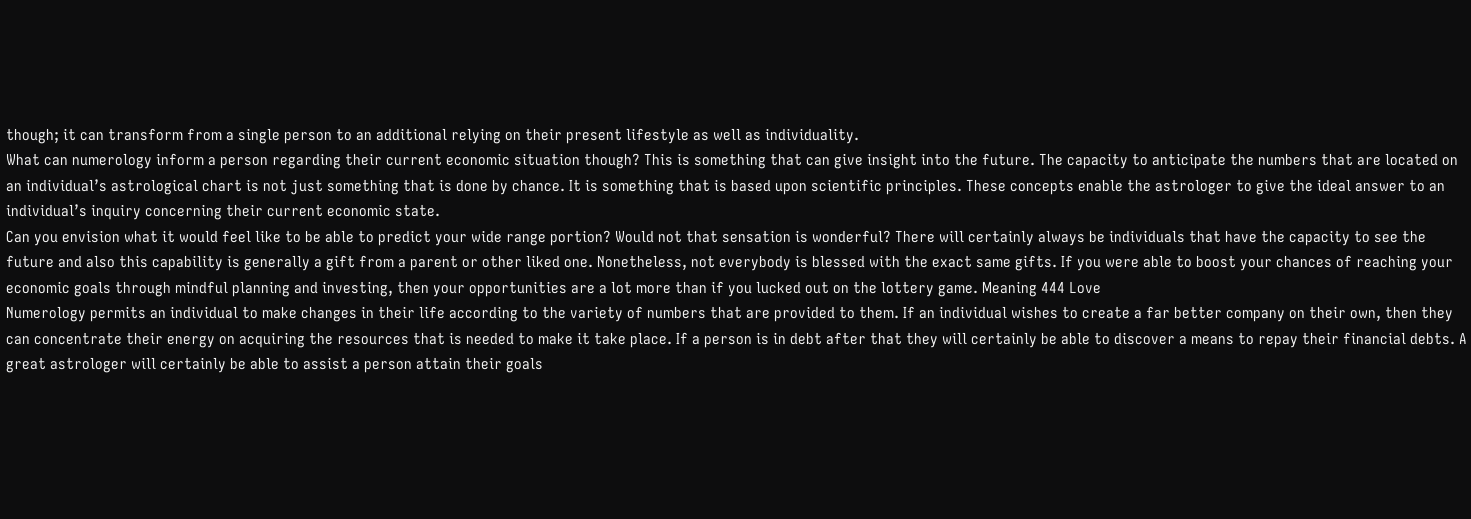though; it can transform from a single person to an additional relying on their present lifestyle as well as individuality.
What can numerology inform a person regarding their current economic situation though? This is something that can give insight into the future. The capacity to anticipate the numbers that are located on an individual’s astrological chart is not just something that is done by chance. It is something that is based upon scientific principles. These concepts enable the astrologer to give the ideal answer to an individual’s inquiry concerning their current economic state.
Can you envision what it would feel like to be able to predict your wide range portion? Would not that sensation is wonderful? There will certainly always be individuals that have the capacity to see the future and also this capability is generally a gift from a parent or other liked one. Nonetheless, not everybody is blessed with the exact same gifts. If you were able to boost your chances of reaching your economic goals through mindful planning and investing, then your opportunities are a lot more than if you lucked out on the lottery game. Meaning 444 Love
Numerology permits an individual to make changes in their life according to the variety of numbers that are provided to them. If an individual wishes to create a far better company on their own, then they can concentrate their energy on acquiring the resources that is needed to make it take place. If a person is in debt after that they will certainly be able to discover a means to repay their financial debts. A great astrologer will certainly be able to assist a person attain their goals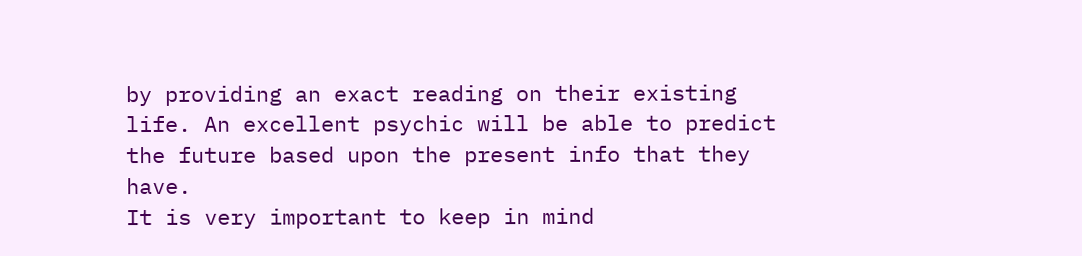by providing an exact reading on their existing life. An excellent psychic will be able to predict the future based upon the present info that they have.
It is very important to keep in mind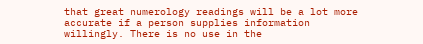that great numerology readings will be a lot more accurate if a person supplies information willingly. There is no use in the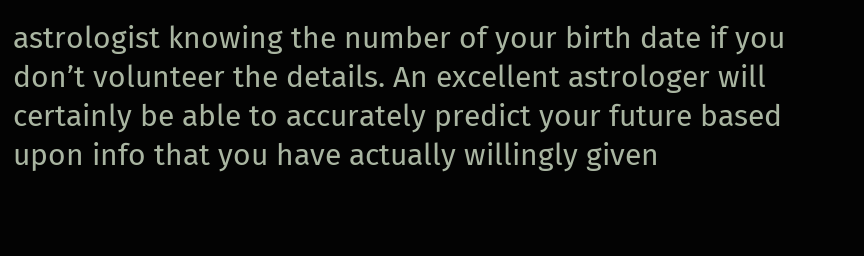astrologist knowing the number of your birth date if you don’t volunteer the details. An excellent astrologer will certainly be able to accurately predict your future based upon info that you have actually willingly given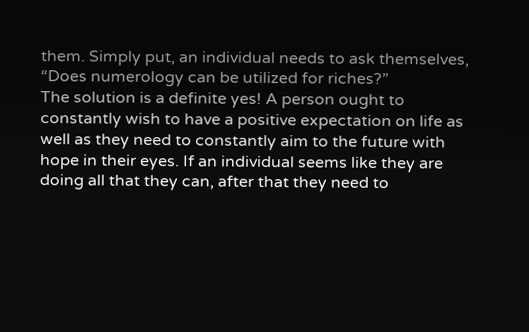them. Simply put, an individual needs to ask themselves, “Does numerology can be utilized for riches?”
The solution is a definite yes! A person ought to constantly wish to have a positive expectation on life as well as they need to constantly aim to the future with hope in their eyes. If an individual seems like they are doing all that they can, after that they need to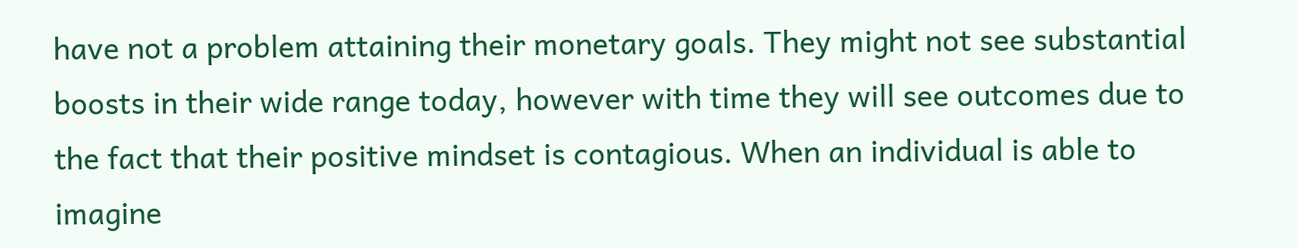have not a problem attaining their monetary goals. They might not see substantial boosts in their wide range today, however with time they will see outcomes due to the fact that their positive mindset is contagious. When an individual is able to imagine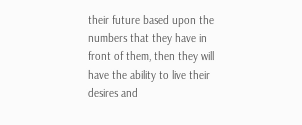their future based upon the numbers that they have in front of them, then they will have the ability to live their desires and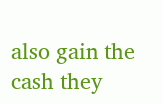also gain the cash they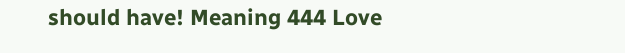should have! Meaning 444 Love